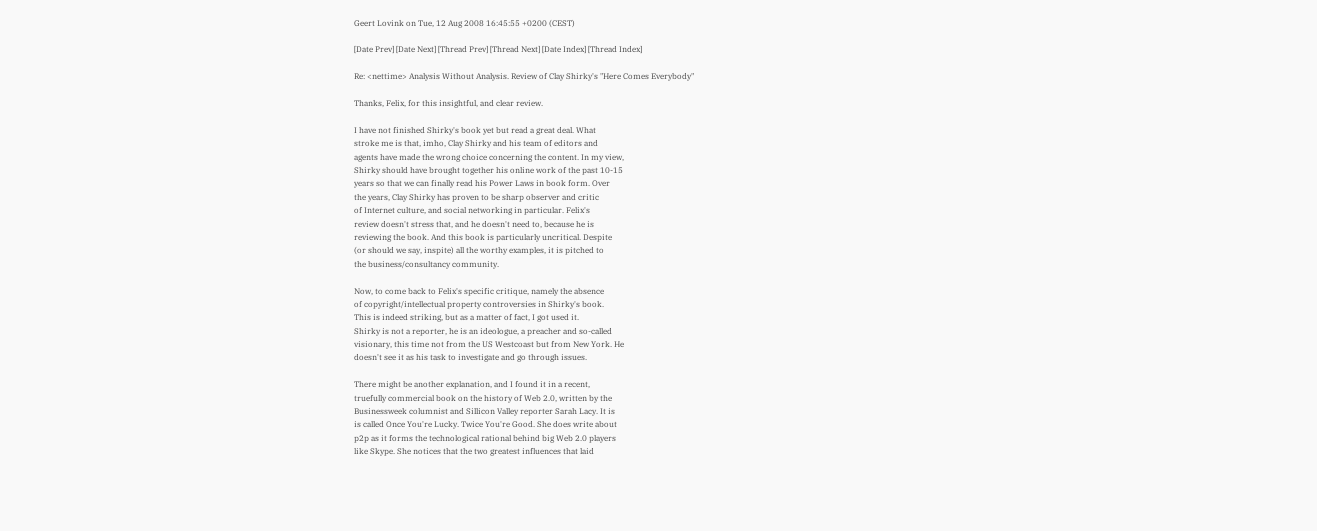Geert Lovink on Tue, 12 Aug 2008 16:45:55 +0200 (CEST)

[Date Prev] [Date Next] [Thread Prev] [Thread Next] [Date Index] [Thread Index]

Re: <nettime> Analysis Without Analysis. Review of Clay Shirky's "Here Comes Everybody"

Thanks, Felix, for this insightful, and clear review.

I have not finished Shirky's book yet but read a great deal. What
stroke me is that, imho, Clay Shirky and his team of editors and
agents have made the wrong choice concerning the content. In my view,
Shirky should have brought together his online work of the past 10-15
years so that we can finally read his Power Laws in book form. Over
the years, Clay Shirky has proven to be sharp observer and critic
of Internet culture, and social networking in particular. Felix's
review doesn't stress that, and he doesn't need to, because he is
reviewing the book. And this book is particularly uncritical. Despite
(or should we say, inspite) all the worthy examples, it is pitched to
the business/consultancy community.

Now, to come back to Felix's specific critique, namely the absence
of copyright/intellectual property controversies in Shirky's book.
This is indeed striking, but as a matter of fact, I got used it.
Shirky is not a reporter, he is an ideologue, a preacher and so-called
visionary, this time not from the US Westcoast but from New York. He
doesn't see it as his task to investigate and go through issues.

There might be another explanation, and I found it in a recent,
truefully commercial book on the history of Web 2.0, written by the
Businessweek columnist and Sillicon Valley reporter Sarah Lacy. It is
is called Once You're Lucky. Twice You're Good. She does write about
p2p as it forms the technological rational behind big Web 2.0 players
like Skype. She notices that the two greatest influences that laid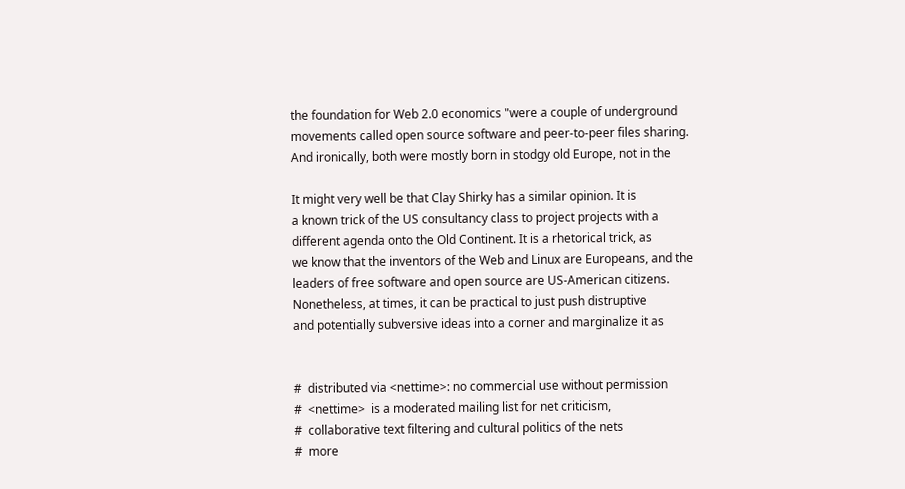the foundation for Web 2.0 economics "were a couple of underground
movements called open source software and peer-to-peer files sharing.
And ironically, both were mostly born in stodgy old Europe, not in the

It might very well be that Clay Shirky has a similar opinion. It is
a known trick of the US consultancy class to project projects with a
different agenda onto the Old Continent. It is a rhetorical trick, as
we know that the inventors of the Web and Linux are Europeans, and the
leaders of free software and open source are US-American citizens.
Nonetheless, at times, it can be practical to just push distruptive
and potentially subversive ideas into a corner and marginalize it as


#  distributed via <nettime>: no commercial use without permission
#  <nettime>  is a moderated mailing list for net criticism,
#  collaborative text filtering and cultural politics of the nets
#  more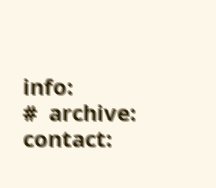info:
#  archive: contact: